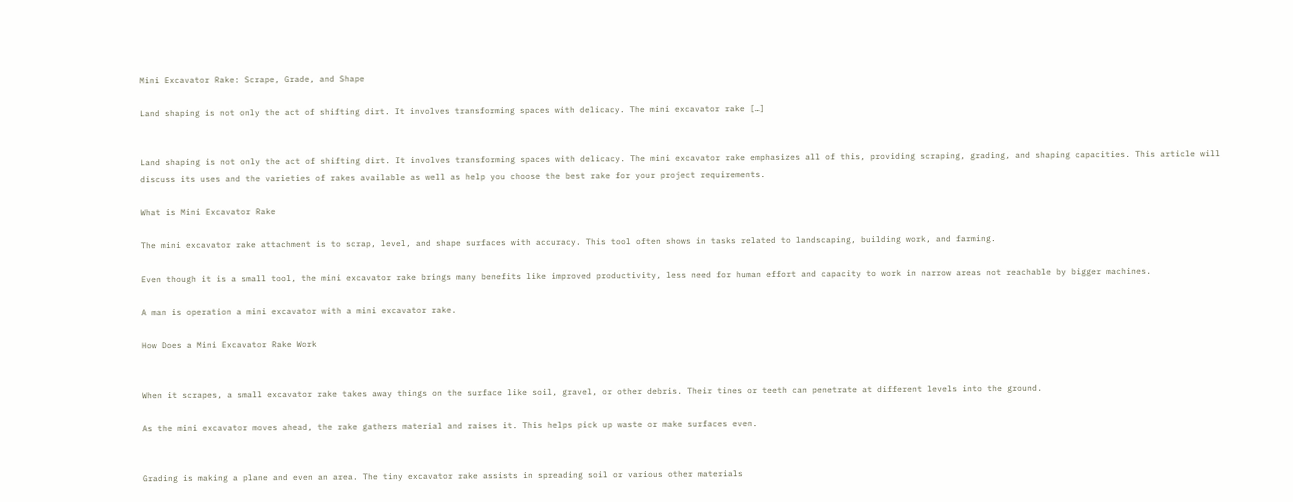Mini Excavator Rake: Scrape, Grade, and Shape

Land shaping is not only the act of shifting dirt. It involves transforming spaces with delicacy. The mini excavator rake […]


Land shaping is not only the act of shifting dirt. It involves transforming spaces with delicacy. The mini excavator rake emphasizes all of this, providing scraping, grading, and shaping capacities. This article will discuss its uses and the varieties of rakes available as well as help you choose the best rake for your project requirements.

What is Mini Excavator Rake

The mini excavator rake attachment is to scrap, level, and shape surfaces with accuracy. This tool often shows in tasks related to landscaping, building work, and farming.

Even though it is a small tool, the mini excavator rake brings many benefits like improved productivity, less need for human effort and capacity to work in narrow areas not reachable by bigger machines.

A man is operation a mini excavator with a mini excavator rake.

How Does a Mini Excavator Rake Work


When it scrapes, a small excavator rake takes away things on the surface like soil, gravel, or other debris. Their tines or teeth can penetrate at different levels into the ground.

As the mini excavator moves ahead, the rake gathers material and raises it. This helps pick up waste or make surfaces even.


Grading is making a plane and even an area. The tiny excavator rake assists in spreading soil or various other materials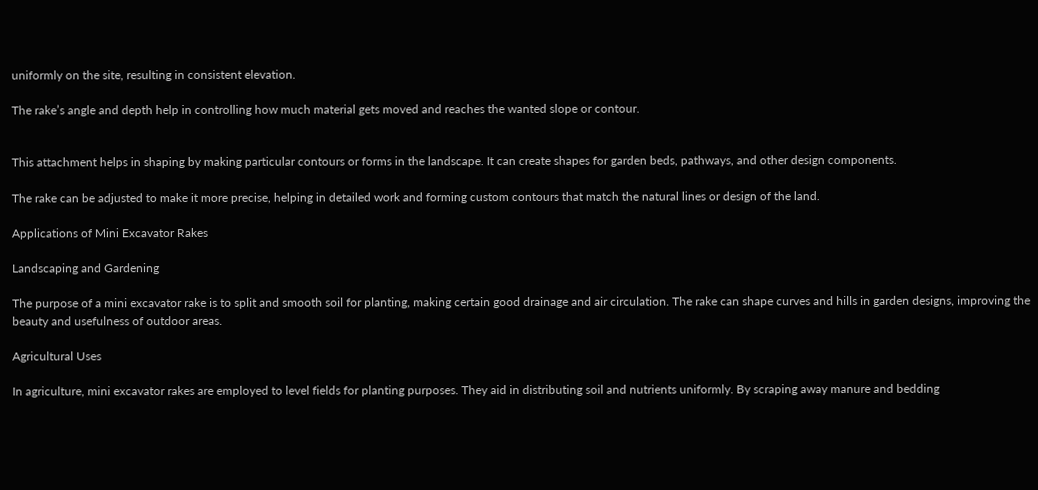uniformly on the site, resulting in consistent elevation.

The rake’s angle and depth help in controlling how much material gets moved and reaches the wanted slope or contour.


This attachment helps in shaping by making particular contours or forms in the landscape. It can create shapes for garden beds, pathways, and other design components.

The rake can be adjusted to make it more precise, helping in detailed work and forming custom contours that match the natural lines or design of the land.

Applications of Mini Excavator Rakes

Landscaping and Gardening

The purpose of a mini excavator rake is to split and smooth soil for planting, making certain good drainage and air circulation. The rake can shape curves and hills in garden designs, improving the beauty and usefulness of outdoor areas.

Agricultural Uses

In agriculture, mini excavator rakes are employed to level fields for planting purposes. They aid in distributing soil and nutrients uniformly. By scraping away manure and bedding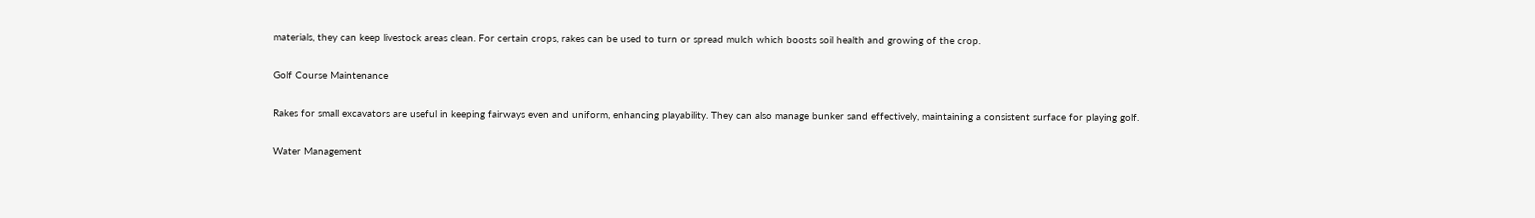materials, they can keep livestock areas clean. For certain crops, rakes can be used to turn or spread mulch which boosts soil health and growing of the crop.

Golf Course Maintenance

Rakes for small excavators are useful in keeping fairways even and uniform, enhancing playability. They can also manage bunker sand effectively, maintaining a consistent surface for playing golf.

Water Management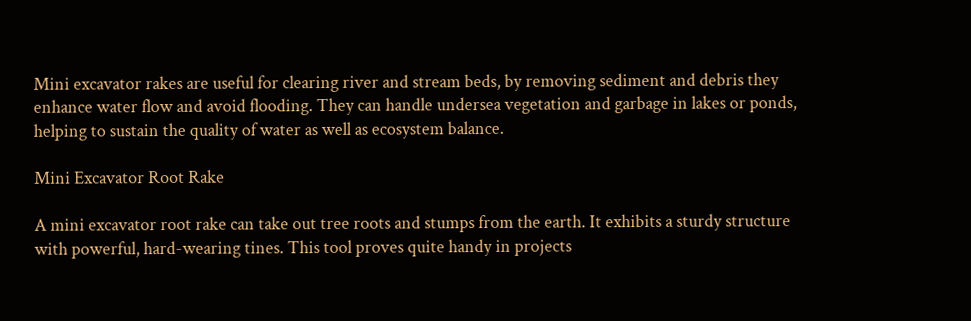Mini excavator rakes are useful for clearing river and stream beds, by removing sediment and debris they enhance water flow and avoid flooding. They can handle undersea vegetation and garbage in lakes or ponds, helping to sustain the quality of water as well as ecosystem balance.

Mini Excavator Root Rake

A mini excavator root rake can take out tree roots and stumps from the earth. It exhibits a sturdy structure with powerful, hard-wearing tines. This tool proves quite handy in projects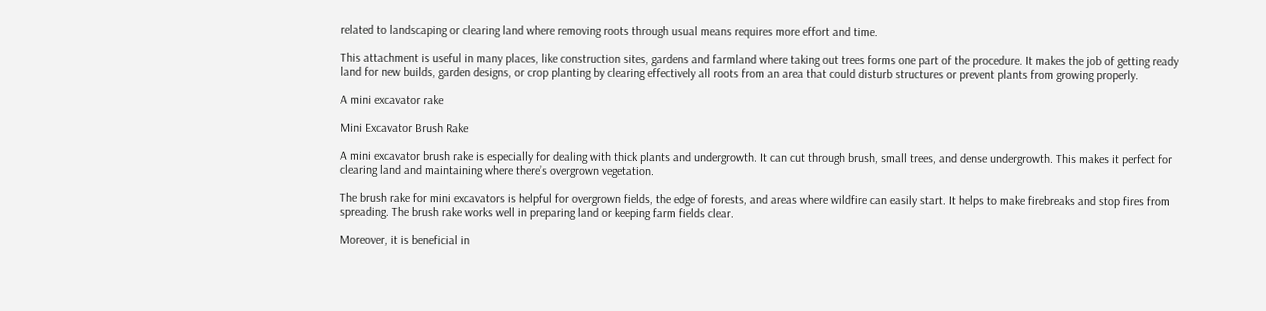related to landscaping or clearing land where removing roots through usual means requires more effort and time.

This attachment is useful in many places, like construction sites, gardens and farmland where taking out trees forms one part of the procedure. It makes the job of getting ready land for new builds, garden designs, or crop planting by clearing effectively all roots from an area that could disturb structures or prevent plants from growing properly.

A mini excavator rake

Mini Excavator Brush Rake

A mini excavator brush rake is especially for dealing with thick plants and undergrowth. It can cut through brush, small trees, and dense undergrowth. This makes it perfect for clearing land and maintaining where there’s overgrown vegetation.

The brush rake for mini excavators is helpful for overgrown fields, the edge of forests, and areas where wildfire can easily start. It helps to make firebreaks and stop fires from spreading. The brush rake works well in preparing land or keeping farm fields clear.

Moreover, it is beneficial in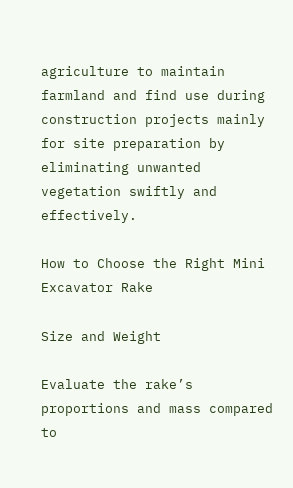agriculture to maintain farmland and find use during construction projects mainly for site preparation by eliminating unwanted vegetation swiftly and effectively.

How to Choose the Right Mini Excavator Rake

Size and Weight

Evaluate the rake’s proportions and mass compared to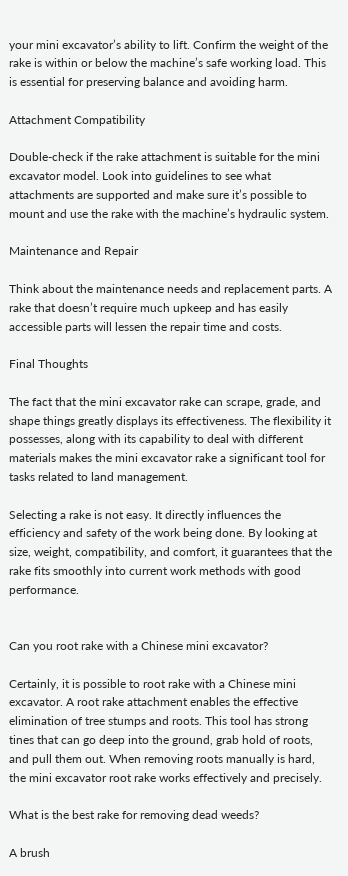your mini excavator’s ability to lift. Confirm the weight of the rake is within or below the machine’s safe working load. This is essential for preserving balance and avoiding harm.

Attachment Compatibility

Double-check if the rake attachment is suitable for the mini excavator model. Look into guidelines to see what attachments are supported and make sure it’s possible to mount and use the rake with the machine’s hydraulic system.

Maintenance and Repair

Think about the maintenance needs and replacement parts. A rake that doesn’t require much upkeep and has easily accessible parts will lessen the repair time and costs.

Final Thoughts

The fact that the mini excavator rake can scrape, grade, and shape things greatly displays its effectiveness. The flexibility it possesses, along with its capability to deal with different materials makes the mini excavator rake a significant tool for tasks related to land management.

Selecting a rake is not easy. It directly influences the efficiency and safety of the work being done. By looking at size, weight, compatibility, and comfort, it guarantees that the rake fits smoothly into current work methods with good performance.


Can you root rake with a Chinese mini excavator?

Certainly, it is possible to root rake with a Chinese mini excavator. A root rake attachment enables the effective elimination of tree stumps and roots. This tool has strong tines that can go deep into the ground, grab hold of roots, and pull them out. When removing roots manually is hard, the mini excavator root rake works effectively and precisely.

What is the best rake for removing dead weeds?

A brush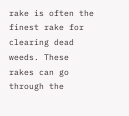rake is often the finest rake for clearing dead weeds. These rakes can go through the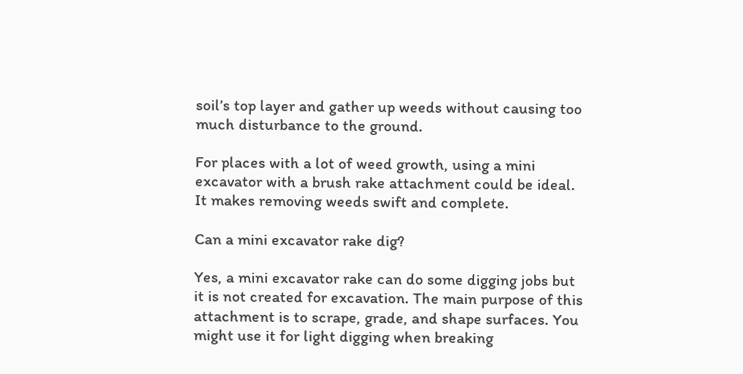soil’s top layer and gather up weeds without causing too much disturbance to the ground.

For places with a lot of weed growth, using a mini excavator with a brush rake attachment could be ideal. It makes removing weeds swift and complete.

Can a mini excavator rake dig?

Yes, a mini excavator rake can do some digging jobs but it is not created for excavation. The main purpose of this attachment is to scrape, grade, and shape surfaces. You might use it for light digging when breaking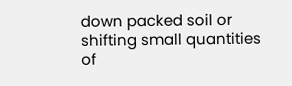down packed soil or shifting small quantities of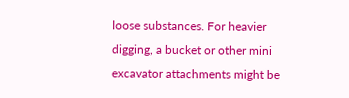loose substances. For heavier digging, a bucket or other mini excavator attachments might be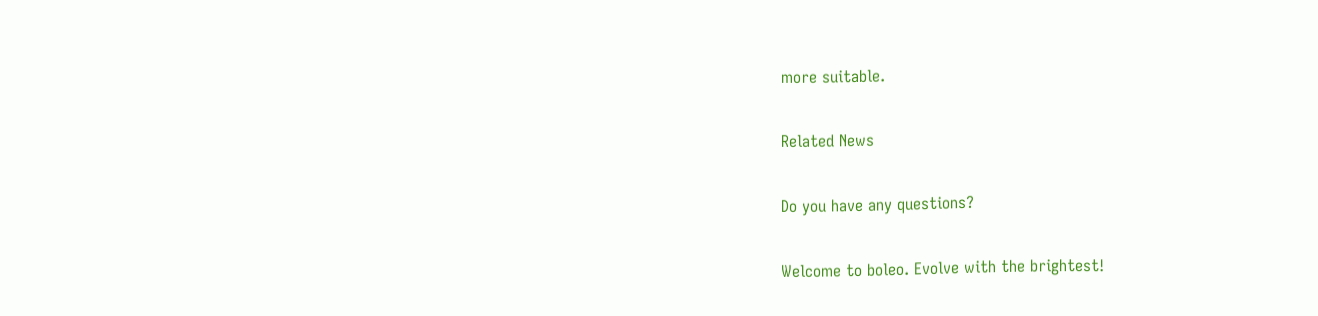more suitable.

Related News

Do you have any questions?

Welcome to boleo. Evolve with the brightest!